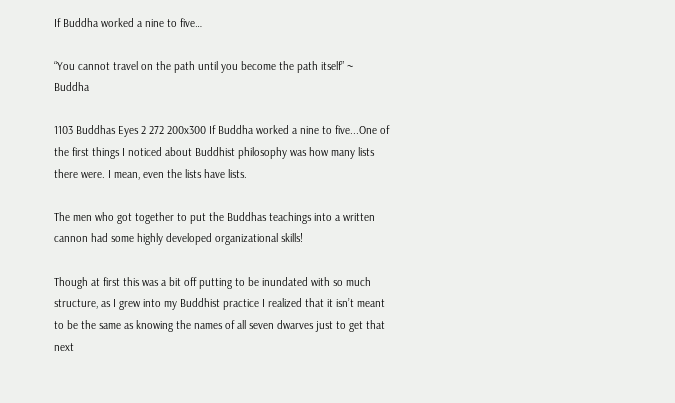If Buddha worked a nine to five…

“You cannot travel on the path until you become the path itself” ~ Buddha

1103 Buddhas Eyes 2 272 200x300 If Buddha worked a nine to five...One of the first things I noticed about Buddhist philosophy was how many lists there were. I mean, even the lists have lists.

The men who got together to put the Buddhas teachings into a written cannon had some highly developed organizational skills!

Though at first this was a bit off putting to be inundated with so much structure, as I grew into my Buddhist practice I realized that it isn’t meant to be the same as knowing the names of all seven dwarves just to get that next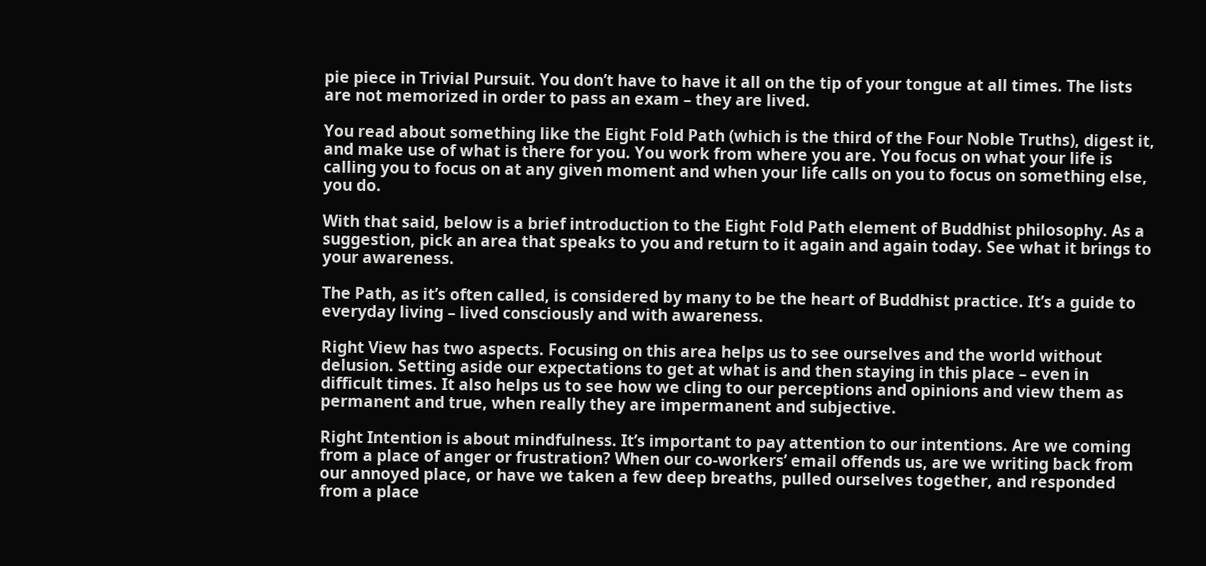pie piece in Trivial Pursuit. You don’t have to have it all on the tip of your tongue at all times. The lists are not memorized in order to pass an exam – they are lived.

You read about something like the Eight Fold Path (which is the third of the Four Noble Truths), digest it, and make use of what is there for you. You work from where you are. You focus on what your life is calling you to focus on at any given moment and when your life calls on you to focus on something else, you do.

With that said, below is a brief introduction to the Eight Fold Path element of Buddhist philosophy. As a suggestion, pick an area that speaks to you and return to it again and again today. See what it brings to your awareness.

The Path, as it’s often called, is considered by many to be the heart of Buddhist practice. It’s a guide to everyday living – lived consciously and with awareness.

Right View has two aspects. Focusing on this area helps us to see ourselves and the world without delusion. Setting aside our expectations to get at what is and then staying in this place – even in difficult times. It also helps us to see how we cling to our perceptions and opinions and view them as permanent and true, when really they are impermanent and subjective.

Right Intention is about mindfulness. It’s important to pay attention to our intentions. Are we coming from a place of anger or frustration? When our co-workers’ email offends us, are we writing back from our annoyed place, or have we taken a few deep breaths, pulled ourselves together, and responded from a place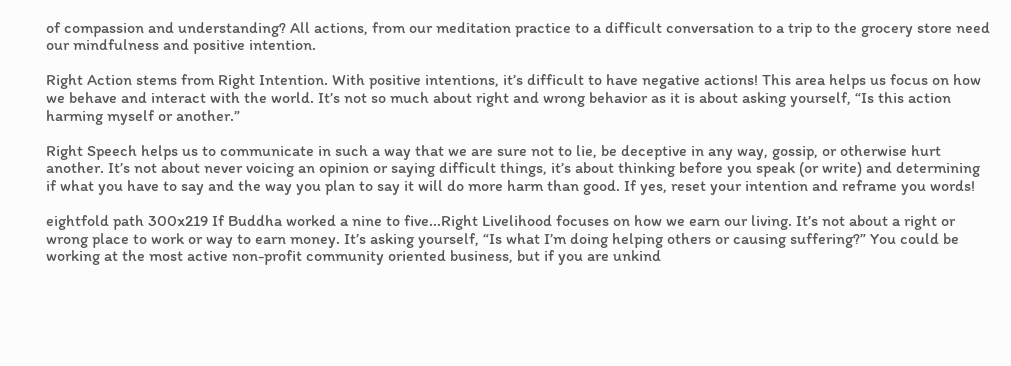of compassion and understanding? All actions, from our meditation practice to a difficult conversation to a trip to the grocery store need our mindfulness and positive intention.

Right Action stems from Right Intention. With positive intentions, it’s difficult to have negative actions! This area helps us focus on how we behave and interact with the world. It’s not so much about right and wrong behavior as it is about asking yourself, “Is this action harming myself or another.”

Right Speech helps us to communicate in such a way that we are sure not to lie, be deceptive in any way, gossip, or otherwise hurt another. It’s not about never voicing an opinion or saying difficult things, it’s about thinking before you speak (or write) and determining if what you have to say and the way you plan to say it will do more harm than good. If yes, reset your intention and reframe you words!

eightfold path 300x219 If Buddha worked a nine to five...Right Livelihood focuses on how we earn our living. It’s not about a right or wrong place to work or way to earn money. It’s asking yourself, “Is what I’m doing helping others or causing suffering?” You could be working at the most active non-profit community oriented business, but if you are unkind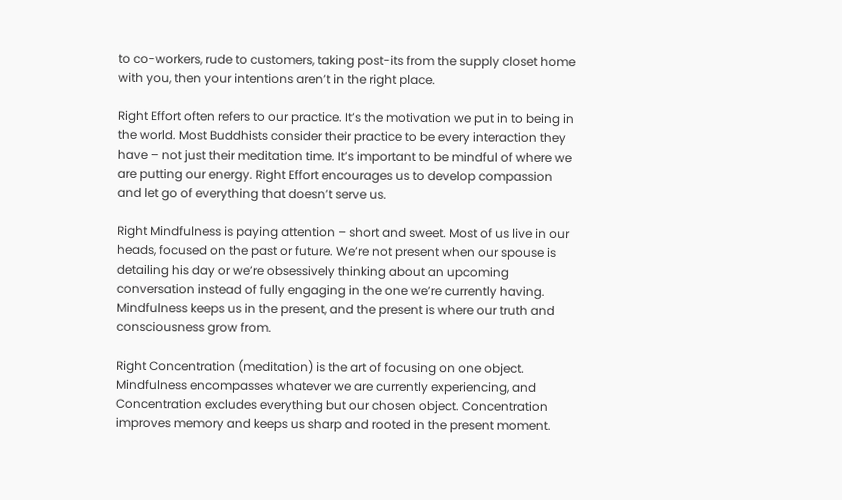to co-workers, rude to customers, taking post-its from the supply closet home with you, then your intentions aren’t in the right place.

Right Effort often refers to our practice. It’s the motivation we put in to being in the world. Most Buddhists consider their practice to be every interaction they have – not just their meditation time. It’s important to be mindful of where we are putting our energy. Right Effort encourages us to develop compassion and let go of everything that doesn’t serve us.

Right Mindfulness is paying attention – short and sweet. Most of us live in our heads, focused on the past or future. We’re not present when our spouse is detailing his day or we’re obsessively thinking about an upcoming conversation instead of fully engaging in the one we’re currently having. Mindfulness keeps us in the present, and the present is where our truth and consciousness grow from.

Right Concentration (meditation) is the art of focusing on one object. Mindfulness encompasses whatever we are currently experiencing, and Concentration excludes everything but our chosen object. Concentration improves memory and keeps us sharp and rooted in the present moment.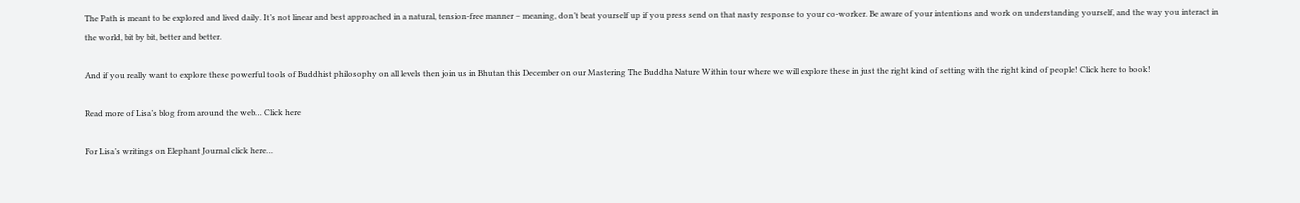The Path is meant to be explored and lived daily. It’s not linear and best approached in a natural, tension-free manner – meaning, don’t beat yourself up if you press send on that nasty response to your co-worker. Be aware of your intentions and work on understanding yourself, and the way you interact in the world, bit by bit, better and better.

And if you really want to explore these powerful tools of Buddhist philosophy on all levels then join us in Bhutan this December on our Mastering The Buddha Nature Within tour where we will explore these in just the right kind of setting with the right kind of people! Click here to book!

Read more of Lisa’s blog from around the web… Click here

For Lisa’s writings on Elephant Journal click here…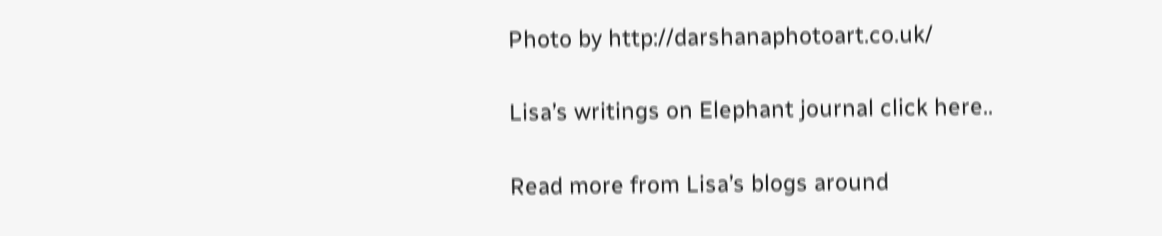Photo by http://darshanaphotoart.co.uk/

Lisa’s writings on Elephant journal click here..

Read more from Lisa’s blogs around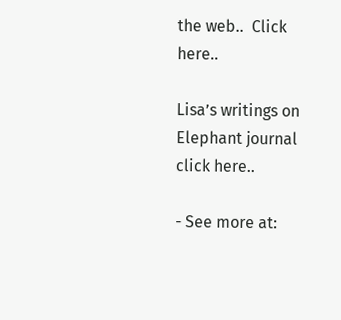the web..  Click here..

Lisa’s writings on Elephant journal click here..

- See more at: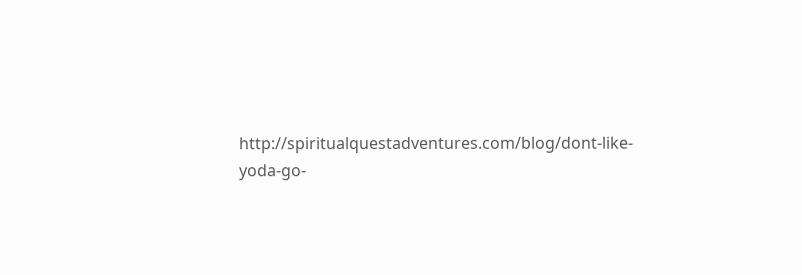http://spiritualquestadventures.com/blog/dont-like-yoda-go-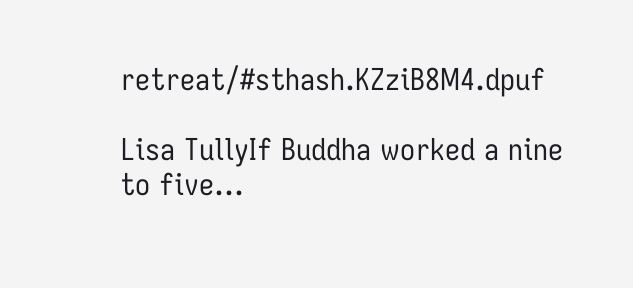retreat/#sthash.KZziB8M4.dpuf

Lisa TullyIf Buddha worked a nine to five…